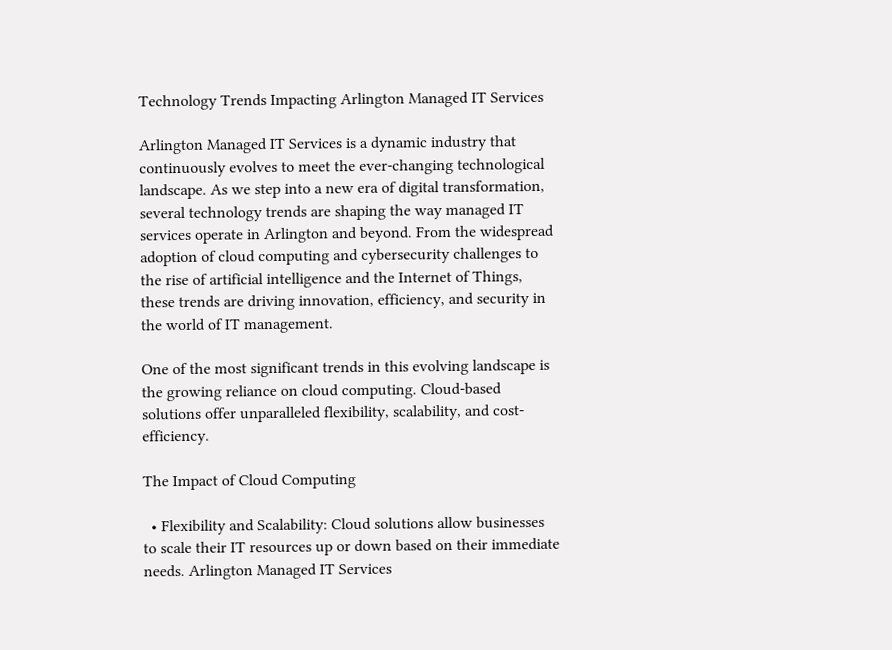Technology Trends Impacting Arlington Managed IT Services

Arlington Managed IT Services is a dynamic industry that continuously evolves to meet the ever-changing technological landscape. As we step into a new era of digital transformation, several technology trends are shaping the way managed IT services operate in Arlington and beyond. From the widespread adoption of cloud computing and cybersecurity challenges to the rise of artificial intelligence and the Internet of Things, these trends are driving innovation, efficiency, and security in the world of IT management.

One of the most significant trends in this evolving landscape is the growing reliance on cloud computing. Cloud-based solutions offer unparalleled flexibility, scalability, and cost-efficiency.

The Impact of Cloud Computing

  • Flexibility and Scalability: Cloud solutions allow businesses to scale their IT resources up or down based on their immediate needs. Arlington Managed IT Services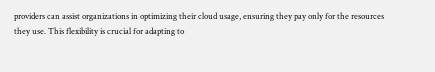providers can assist organizations in optimizing their cloud usage, ensuring they pay only for the resources they use. This flexibility is crucial for adapting to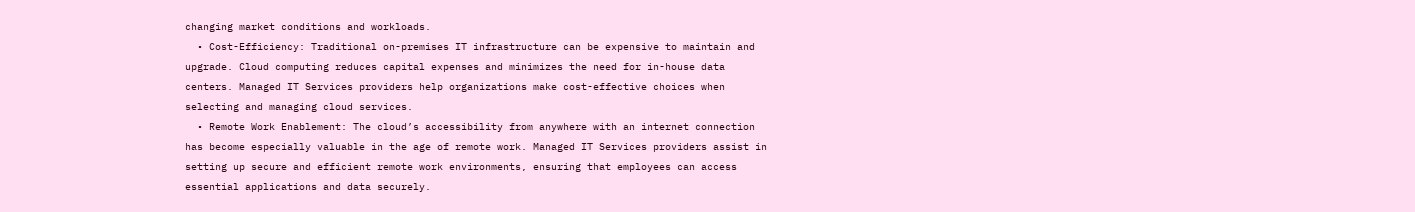changing market conditions and workloads.
  • Cost-Efficiency: Traditional on-premises IT infrastructure can be expensive to maintain and upgrade. Cloud computing reduces capital expenses and minimizes the need for in-house data centers. Managed IT Services providers help organizations make cost-effective choices when selecting and managing cloud services.
  • Remote Work Enablement: The cloud’s accessibility from anywhere with an internet connection has become especially valuable in the age of remote work. Managed IT Services providers assist in setting up secure and efficient remote work environments, ensuring that employees can access essential applications and data securely.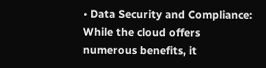• Data Security and Compliance: While the cloud offers numerous benefits, it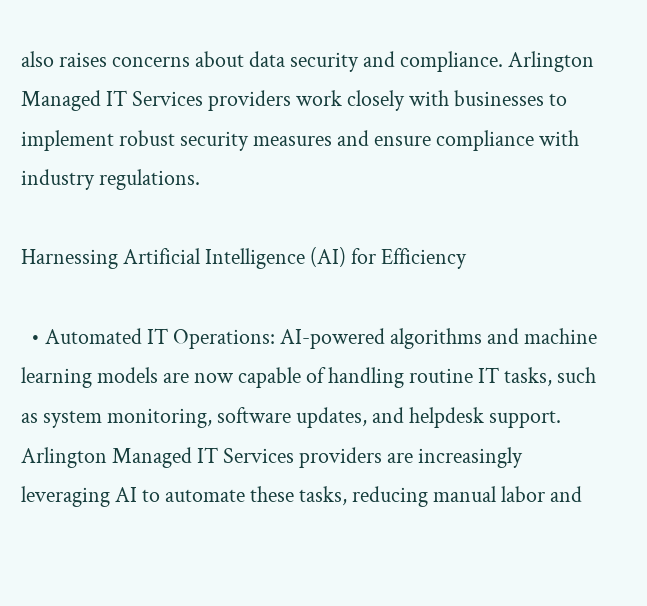also raises concerns about data security and compliance. Arlington Managed IT Services providers work closely with businesses to implement robust security measures and ensure compliance with industry regulations.

Harnessing Artificial Intelligence (AI) for Efficiency

  • Automated IT Operations: AI-powered algorithms and machine learning models are now capable of handling routine IT tasks, such as system monitoring, software updates, and helpdesk support. Arlington Managed IT Services providers are increasingly leveraging AI to automate these tasks, reducing manual labor and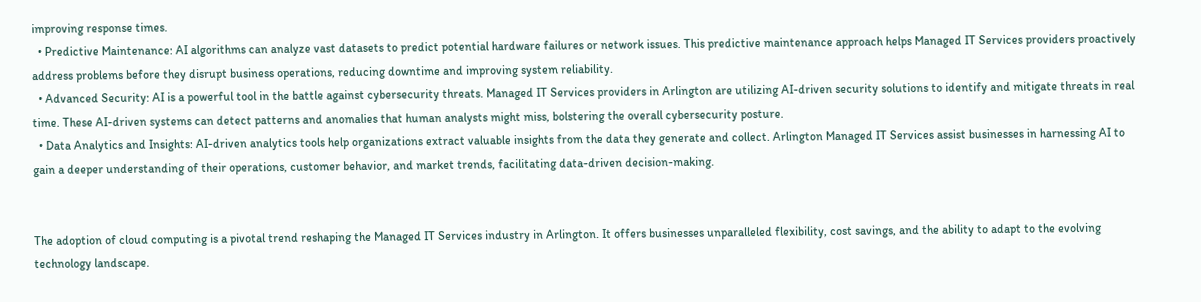improving response times.
  • Predictive Maintenance: AI algorithms can analyze vast datasets to predict potential hardware failures or network issues. This predictive maintenance approach helps Managed IT Services providers proactively address problems before they disrupt business operations, reducing downtime and improving system reliability.
  • Advanced Security: AI is a powerful tool in the battle against cybersecurity threats. Managed IT Services providers in Arlington are utilizing AI-driven security solutions to identify and mitigate threats in real time. These AI-driven systems can detect patterns and anomalies that human analysts might miss, bolstering the overall cybersecurity posture.
  • Data Analytics and Insights: AI-driven analytics tools help organizations extract valuable insights from the data they generate and collect. Arlington Managed IT Services assist businesses in harnessing AI to gain a deeper understanding of their operations, customer behavior, and market trends, facilitating data-driven decision-making.


The adoption of cloud computing is a pivotal trend reshaping the Managed IT Services industry in Arlington. It offers businesses unparalleled flexibility, cost savings, and the ability to adapt to the evolving technology landscape.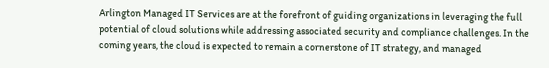Arlington Managed IT Services are at the forefront of guiding organizations in leveraging the full potential of cloud solutions while addressing associated security and compliance challenges. In the coming years, the cloud is expected to remain a cornerstone of IT strategy, and managed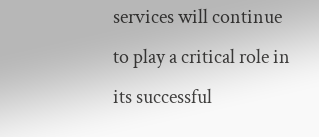services will continue to play a critical role in its successful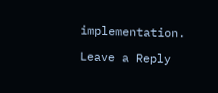implementation.

Leave a Reply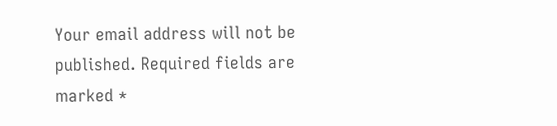Your email address will not be published. Required fields are marked *